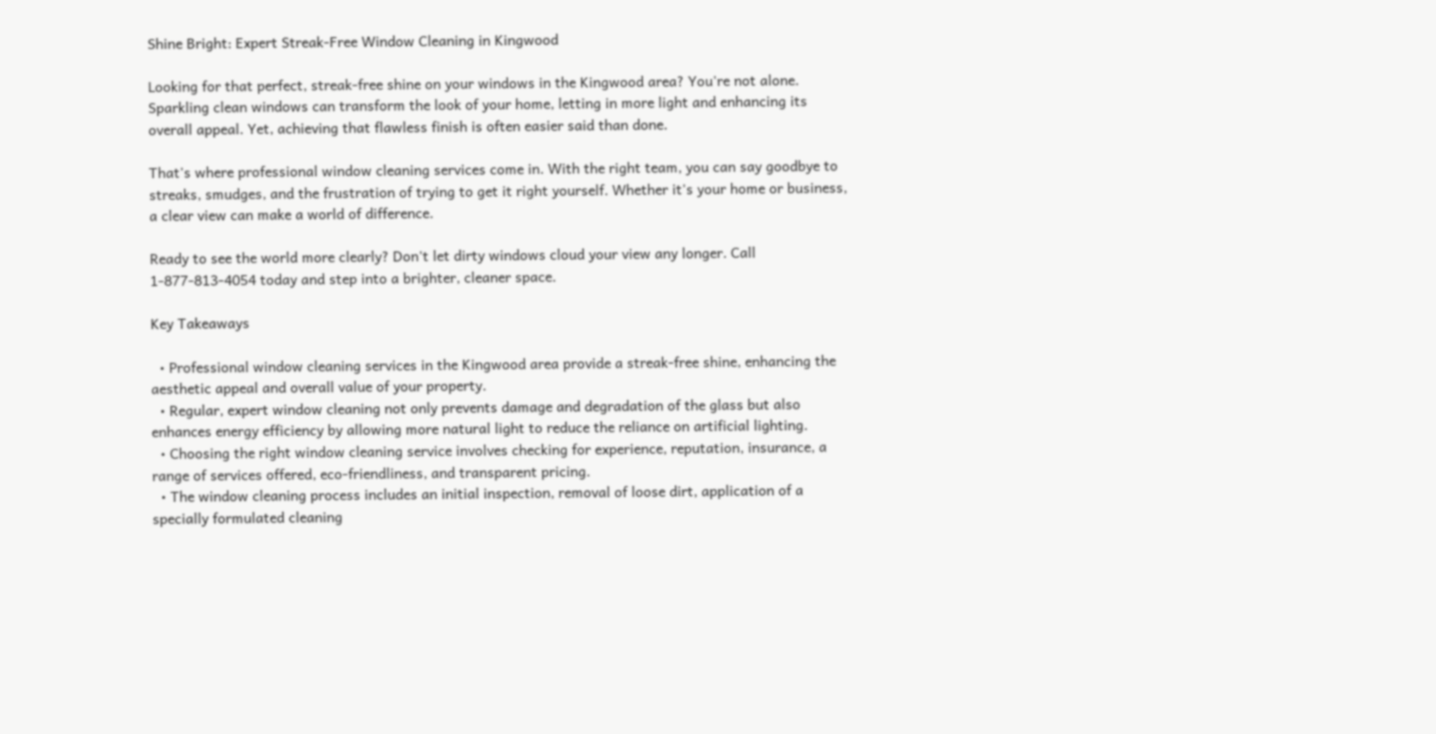Shine Bright: Expert Streak-Free Window Cleaning in Kingwood

Looking for that perfect, streak-free shine on your windows in the Kingwood area? You're not alone. Sparkling clean windows can transform the look of your home, letting in more light and enhancing its overall appeal. Yet, achieving that flawless finish is often easier said than done.

That's where professional window cleaning services come in. With the right team, you can say goodbye to streaks, smudges, and the frustration of trying to get it right yourself. Whether it's your home or business, a clear view can make a world of difference.

Ready to see the world more clearly? Don't let dirty windows cloud your view any longer. Call 1-877-813-4054 today and step into a brighter, cleaner space.

Key Takeaways

  • Professional window cleaning services in the Kingwood area provide a streak-free shine, enhancing the aesthetic appeal and overall value of your property.
  • Regular, expert window cleaning not only prevents damage and degradation of the glass but also enhances energy efficiency by allowing more natural light to reduce the reliance on artificial lighting.
  • Choosing the right window cleaning service involves checking for experience, reputation, insurance, a range of services offered, eco-friendliness, and transparent pricing.
  • The window cleaning process includes an initial inspection, removal of loose dirt, application of a specially formulated cleaning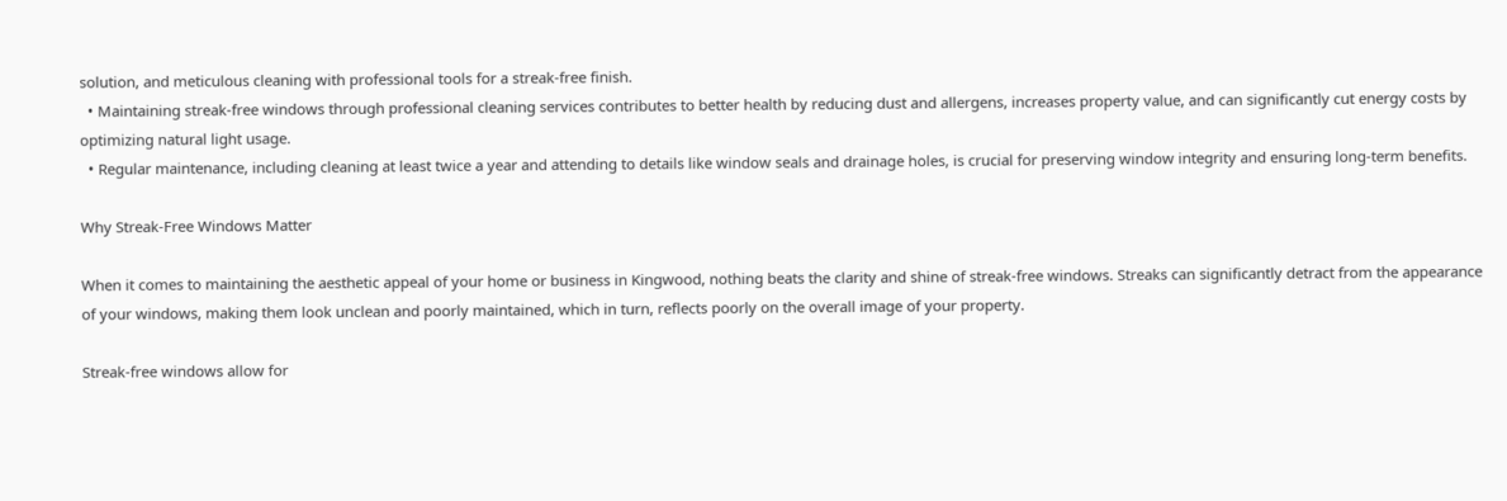solution, and meticulous cleaning with professional tools for a streak-free finish.
  • Maintaining streak-free windows through professional cleaning services contributes to better health by reducing dust and allergens, increases property value, and can significantly cut energy costs by optimizing natural light usage.
  • Regular maintenance, including cleaning at least twice a year and attending to details like window seals and drainage holes, is crucial for preserving window integrity and ensuring long-term benefits.

Why Streak-Free Windows Matter

When it comes to maintaining the aesthetic appeal of your home or business in Kingwood, nothing beats the clarity and shine of streak-free windows. Streaks can significantly detract from the appearance of your windows, making them look unclean and poorly maintained, which in turn, reflects poorly on the overall image of your property.

Streak-free windows allow for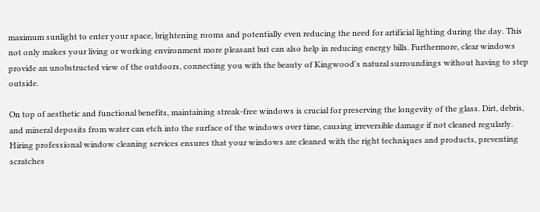maximum sunlight to enter your space, brightening rooms and potentially even reducing the need for artificial lighting during the day. This not only makes your living or working environment more pleasant but can also help in reducing energy bills. Furthermore, clear windows provide an unobstructed view of the outdoors, connecting you with the beauty of Kingwood's natural surroundings without having to step outside.

On top of aesthetic and functional benefits, maintaining streak-free windows is crucial for preserving the longevity of the glass. Dirt, debris, and mineral deposits from water can etch into the surface of the windows over time, causing irreversible damage if not cleaned regularly. Hiring professional window cleaning services ensures that your windows are cleaned with the right techniques and products, preventing scratches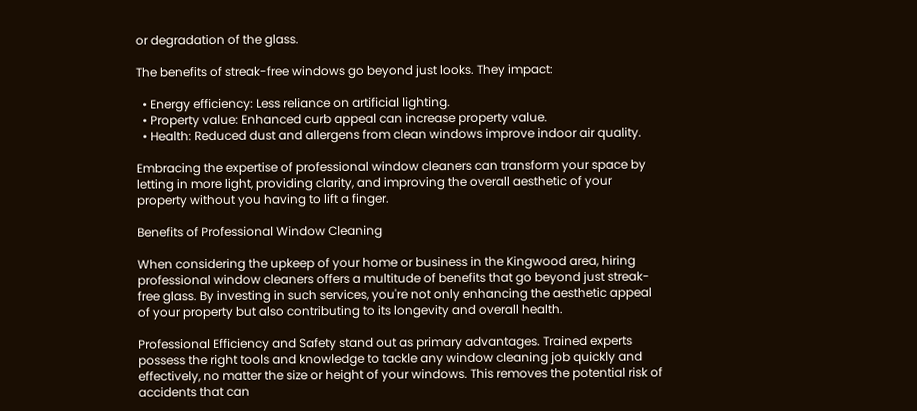or degradation of the glass.

The benefits of streak-free windows go beyond just looks. They impact:

  • Energy efficiency: Less reliance on artificial lighting.
  • Property value: Enhanced curb appeal can increase property value.
  • Health: Reduced dust and allergens from clean windows improve indoor air quality.

Embracing the expertise of professional window cleaners can transform your space by letting in more light, providing clarity, and improving the overall aesthetic of your property without you having to lift a finger.

Benefits of Professional Window Cleaning

When considering the upkeep of your home or business in the Kingwood area, hiring professional window cleaners offers a multitude of benefits that go beyond just streak-free glass. By investing in such services, you're not only enhancing the aesthetic appeal of your property but also contributing to its longevity and overall health.

Professional Efficiency and Safety stand out as primary advantages. Trained experts possess the right tools and knowledge to tackle any window cleaning job quickly and effectively, no matter the size or height of your windows. This removes the potential risk of accidents that can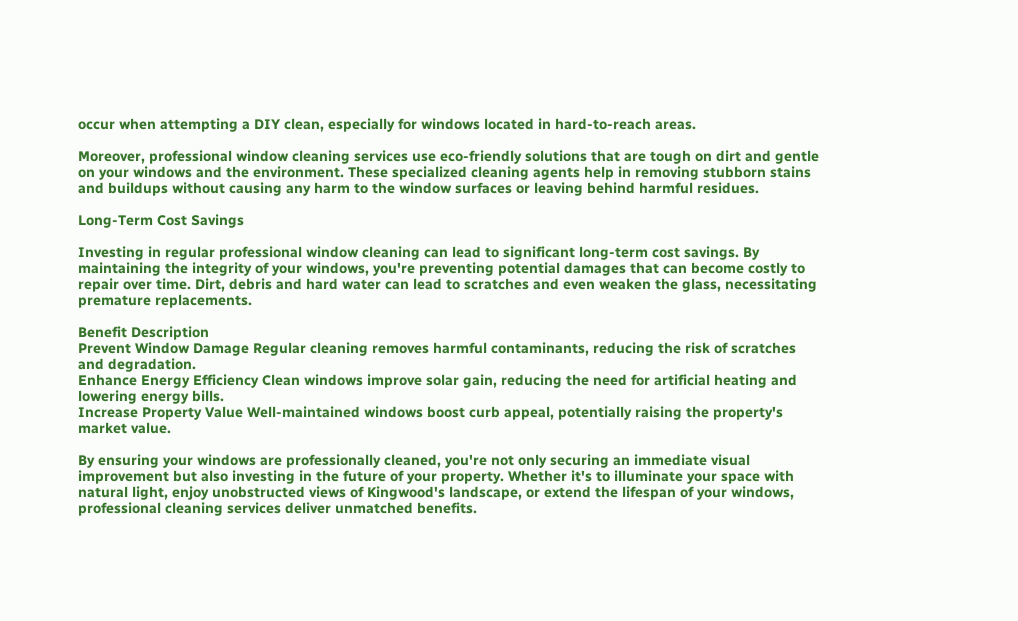occur when attempting a DIY clean, especially for windows located in hard-to-reach areas.

Moreover, professional window cleaning services use eco-friendly solutions that are tough on dirt and gentle on your windows and the environment. These specialized cleaning agents help in removing stubborn stains and buildups without causing any harm to the window surfaces or leaving behind harmful residues.

Long-Term Cost Savings

Investing in regular professional window cleaning can lead to significant long-term cost savings. By maintaining the integrity of your windows, you're preventing potential damages that can become costly to repair over time. Dirt, debris and hard water can lead to scratches and even weaken the glass, necessitating premature replacements.

Benefit Description
Prevent Window Damage Regular cleaning removes harmful contaminants, reducing the risk of scratches and degradation.
Enhance Energy Efficiency Clean windows improve solar gain, reducing the need for artificial heating and lowering energy bills.
Increase Property Value Well-maintained windows boost curb appeal, potentially raising the property's market value.

By ensuring your windows are professionally cleaned, you're not only securing an immediate visual improvement but also investing in the future of your property. Whether it's to illuminate your space with natural light, enjoy unobstructed views of Kingwood's landscape, or extend the lifespan of your windows, professional cleaning services deliver unmatched benefits.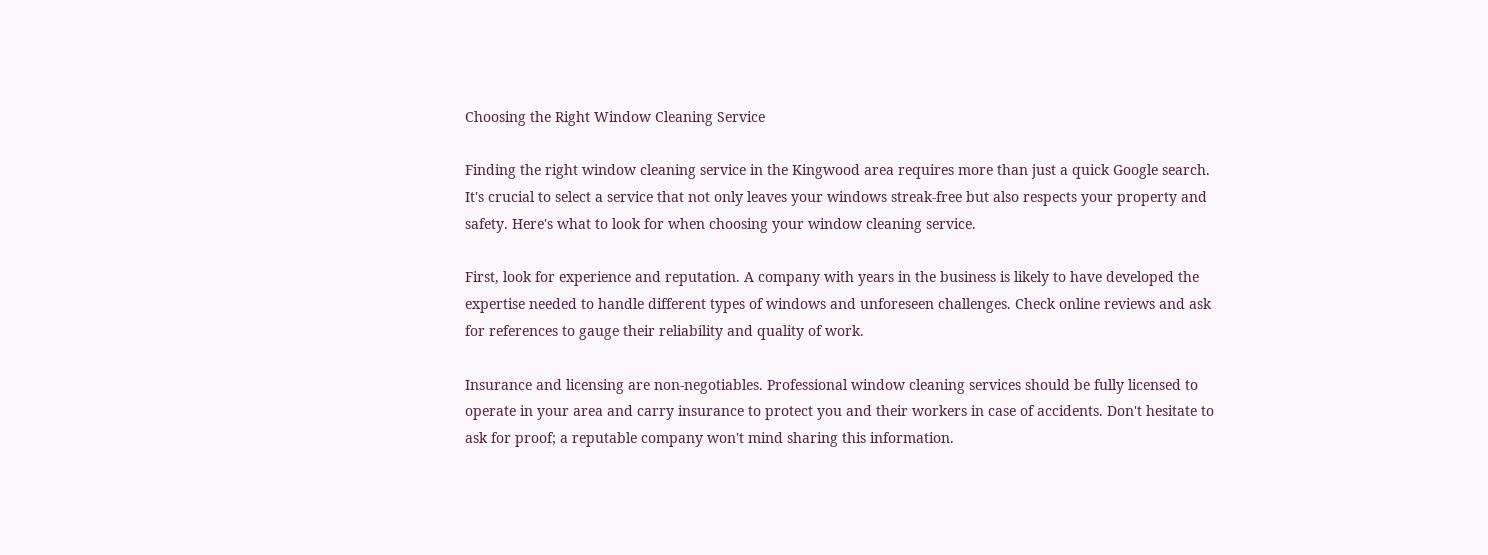Choosing the Right Window Cleaning Service

Finding the right window cleaning service in the Kingwood area requires more than just a quick Google search. It's crucial to select a service that not only leaves your windows streak-free but also respects your property and safety. Here's what to look for when choosing your window cleaning service.

First, look for experience and reputation. A company with years in the business is likely to have developed the expertise needed to handle different types of windows and unforeseen challenges. Check online reviews and ask for references to gauge their reliability and quality of work.

Insurance and licensing are non-negotiables. Professional window cleaning services should be fully licensed to operate in your area and carry insurance to protect you and their workers in case of accidents. Don't hesitate to ask for proof; a reputable company won't mind sharing this information.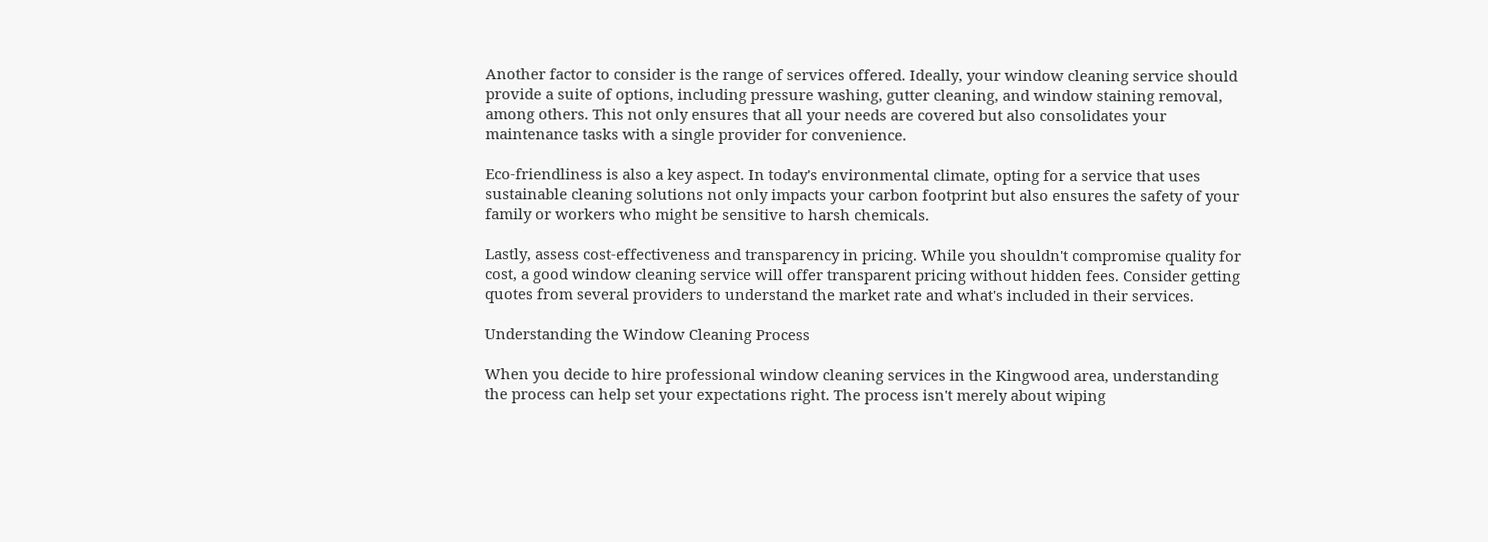Another factor to consider is the range of services offered. Ideally, your window cleaning service should provide a suite of options, including pressure washing, gutter cleaning, and window staining removal, among others. This not only ensures that all your needs are covered but also consolidates your maintenance tasks with a single provider for convenience.

Eco-friendliness is also a key aspect. In today's environmental climate, opting for a service that uses sustainable cleaning solutions not only impacts your carbon footprint but also ensures the safety of your family or workers who might be sensitive to harsh chemicals.

Lastly, assess cost-effectiveness and transparency in pricing. While you shouldn't compromise quality for cost, a good window cleaning service will offer transparent pricing without hidden fees. Consider getting quotes from several providers to understand the market rate and what's included in their services.

Understanding the Window Cleaning Process

When you decide to hire professional window cleaning services in the Kingwood area, understanding the process can help set your expectations right. The process isn't merely about wiping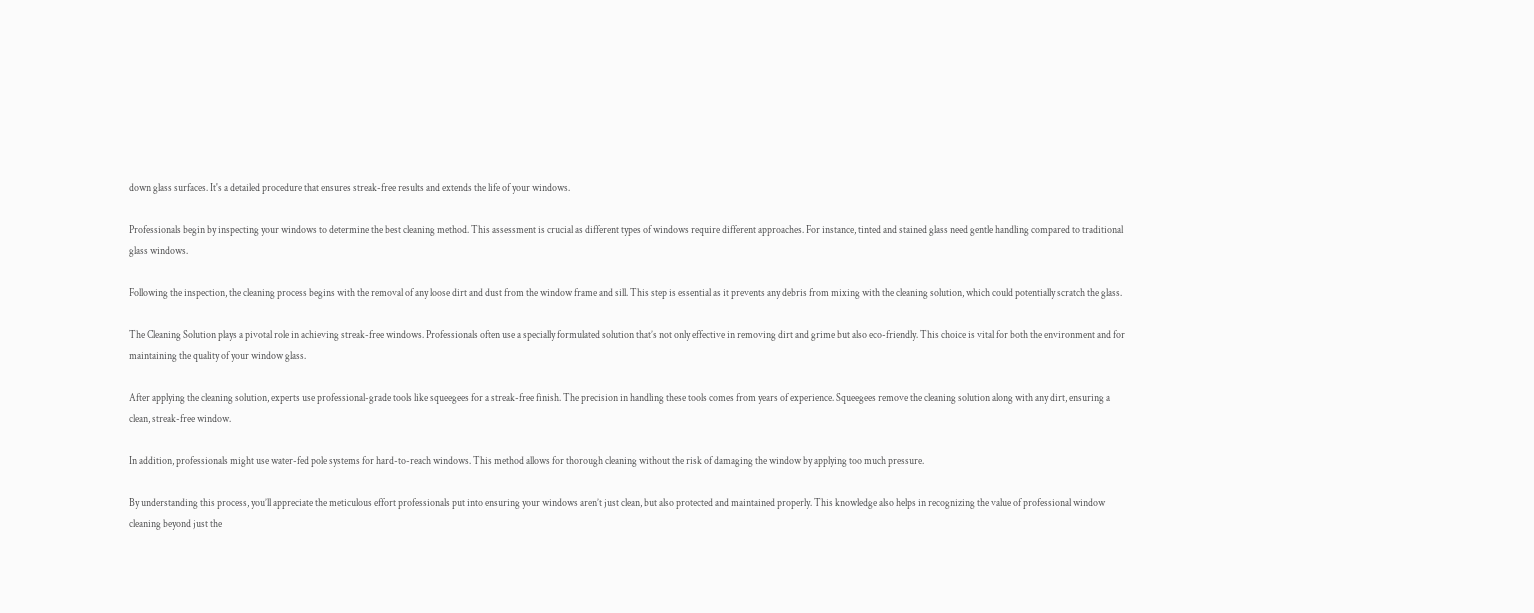down glass surfaces. It's a detailed procedure that ensures streak-free results and extends the life of your windows.

Professionals begin by inspecting your windows to determine the best cleaning method. This assessment is crucial as different types of windows require different approaches. For instance, tinted and stained glass need gentle handling compared to traditional glass windows.

Following the inspection, the cleaning process begins with the removal of any loose dirt and dust from the window frame and sill. This step is essential as it prevents any debris from mixing with the cleaning solution, which could potentially scratch the glass.

The Cleaning Solution plays a pivotal role in achieving streak-free windows. Professionals often use a specially formulated solution that’s not only effective in removing dirt and grime but also eco-friendly. This choice is vital for both the environment and for maintaining the quality of your window glass.

After applying the cleaning solution, experts use professional-grade tools like squeegees for a streak-free finish. The precision in handling these tools comes from years of experience. Squeegees remove the cleaning solution along with any dirt, ensuring a clean, streak-free window.

In addition, professionals might use water-fed pole systems for hard-to-reach windows. This method allows for thorough cleaning without the risk of damaging the window by applying too much pressure.

By understanding this process, you’ll appreciate the meticulous effort professionals put into ensuring your windows aren’t just clean, but also protected and maintained properly. This knowledge also helps in recognizing the value of professional window cleaning beyond just the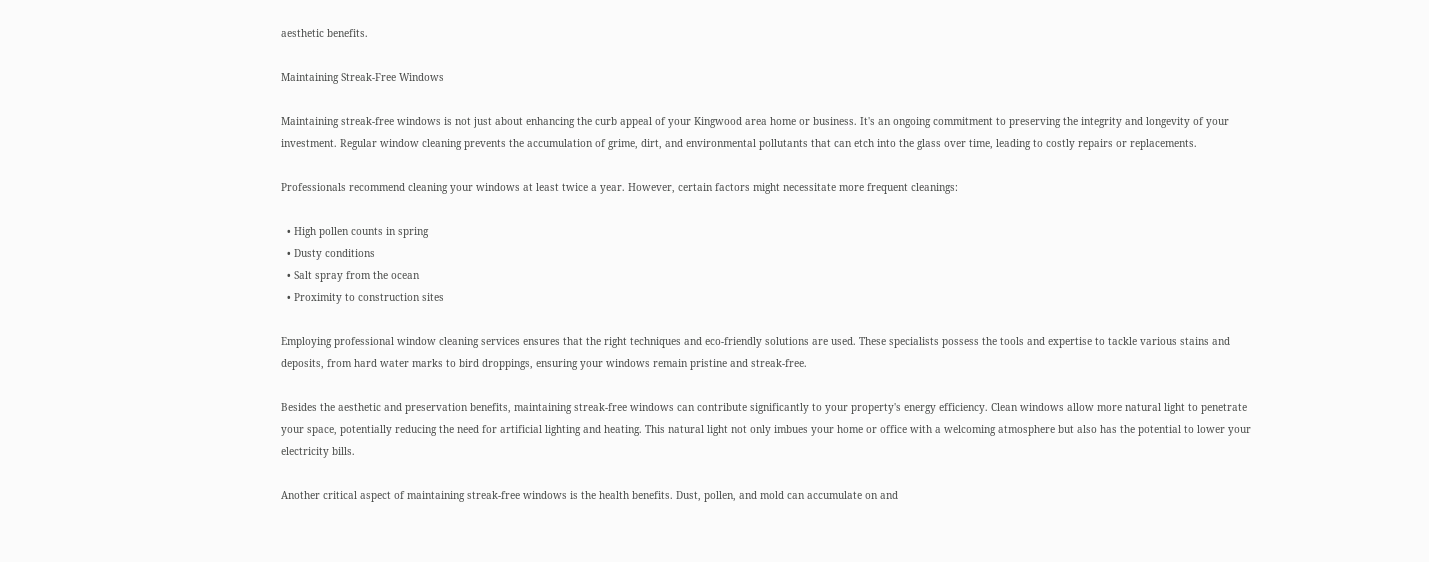aesthetic benefits.

Maintaining Streak-Free Windows

Maintaining streak-free windows is not just about enhancing the curb appeal of your Kingwood area home or business. It's an ongoing commitment to preserving the integrity and longevity of your investment. Regular window cleaning prevents the accumulation of grime, dirt, and environmental pollutants that can etch into the glass over time, leading to costly repairs or replacements.

Professionals recommend cleaning your windows at least twice a year. However, certain factors might necessitate more frequent cleanings:

  • High pollen counts in spring
  • Dusty conditions
  • Salt spray from the ocean
  • Proximity to construction sites

Employing professional window cleaning services ensures that the right techniques and eco-friendly solutions are used. These specialists possess the tools and expertise to tackle various stains and deposits, from hard water marks to bird droppings, ensuring your windows remain pristine and streak-free.

Besides the aesthetic and preservation benefits, maintaining streak-free windows can contribute significantly to your property's energy efficiency. Clean windows allow more natural light to penetrate your space, potentially reducing the need for artificial lighting and heating. This natural light not only imbues your home or office with a welcoming atmosphere but also has the potential to lower your electricity bills.

Another critical aspect of maintaining streak-free windows is the health benefits. Dust, pollen, and mold can accumulate on and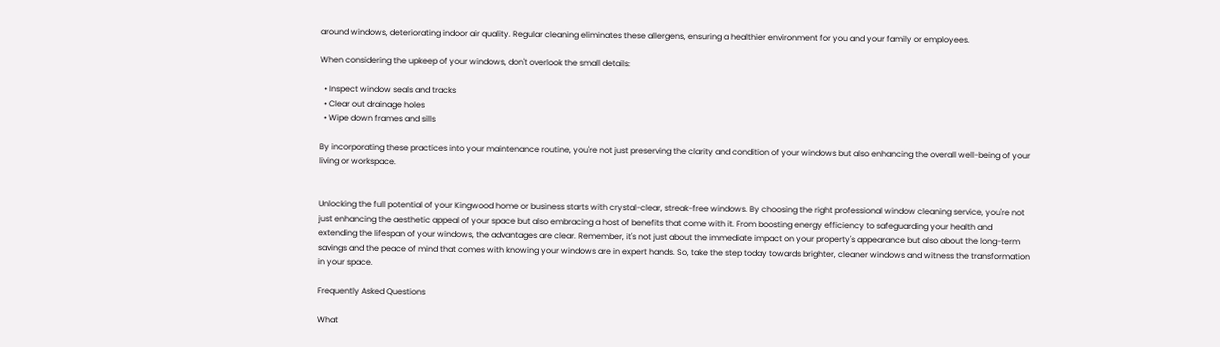around windows, deteriorating indoor air quality. Regular cleaning eliminates these allergens, ensuring a healthier environment for you and your family or employees.

When considering the upkeep of your windows, don't overlook the small details:

  • Inspect window seals and tracks
  • Clear out drainage holes
  • Wipe down frames and sills

By incorporating these practices into your maintenance routine, you're not just preserving the clarity and condition of your windows but also enhancing the overall well-being of your living or workspace.


Unlocking the full potential of your Kingwood home or business starts with crystal-clear, streak-free windows. By choosing the right professional window cleaning service, you're not just enhancing the aesthetic appeal of your space but also embracing a host of benefits that come with it. From boosting energy efficiency to safeguarding your health and extending the lifespan of your windows, the advantages are clear. Remember, it's not just about the immediate impact on your property's appearance but also about the long-term savings and the peace of mind that comes with knowing your windows are in expert hands. So, take the step today towards brighter, cleaner windows and witness the transformation in your space.

Frequently Asked Questions

What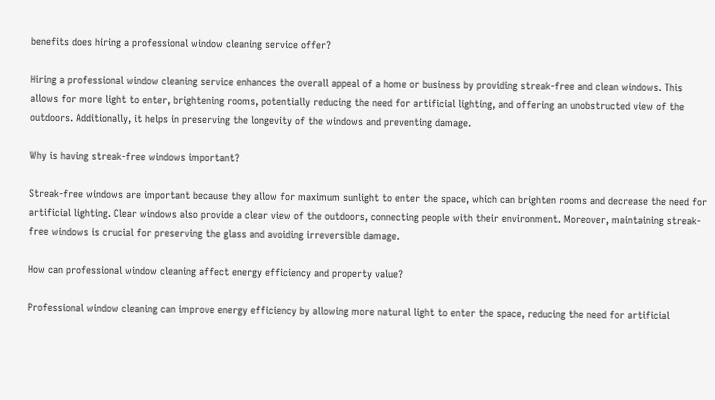benefits does hiring a professional window cleaning service offer?

Hiring a professional window cleaning service enhances the overall appeal of a home or business by providing streak-free and clean windows. This allows for more light to enter, brightening rooms, potentially reducing the need for artificial lighting, and offering an unobstructed view of the outdoors. Additionally, it helps in preserving the longevity of the windows and preventing damage.

Why is having streak-free windows important?

Streak-free windows are important because they allow for maximum sunlight to enter the space, which can brighten rooms and decrease the need for artificial lighting. Clear windows also provide a clear view of the outdoors, connecting people with their environment. Moreover, maintaining streak-free windows is crucial for preserving the glass and avoiding irreversible damage.

How can professional window cleaning affect energy efficiency and property value?

Professional window cleaning can improve energy efficiency by allowing more natural light to enter the space, reducing the need for artificial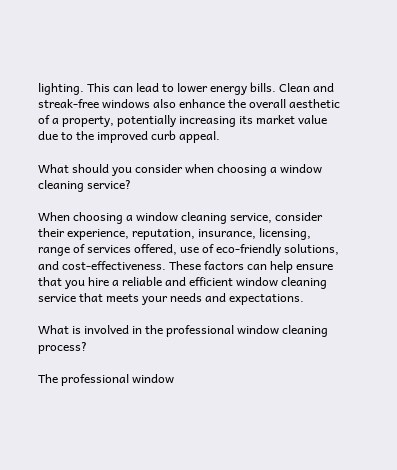lighting. This can lead to lower energy bills. Clean and streak-free windows also enhance the overall aesthetic of a property, potentially increasing its market value due to the improved curb appeal.

What should you consider when choosing a window cleaning service?

When choosing a window cleaning service, consider their experience, reputation, insurance, licensing, range of services offered, use of eco-friendly solutions, and cost-effectiveness. These factors can help ensure that you hire a reliable and efficient window cleaning service that meets your needs and expectations.

What is involved in the professional window cleaning process?

The professional window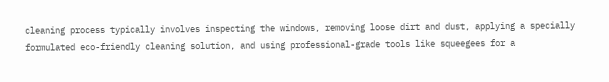cleaning process typically involves inspecting the windows, removing loose dirt and dust, applying a specially formulated eco-friendly cleaning solution, and using professional-grade tools like squeegees for a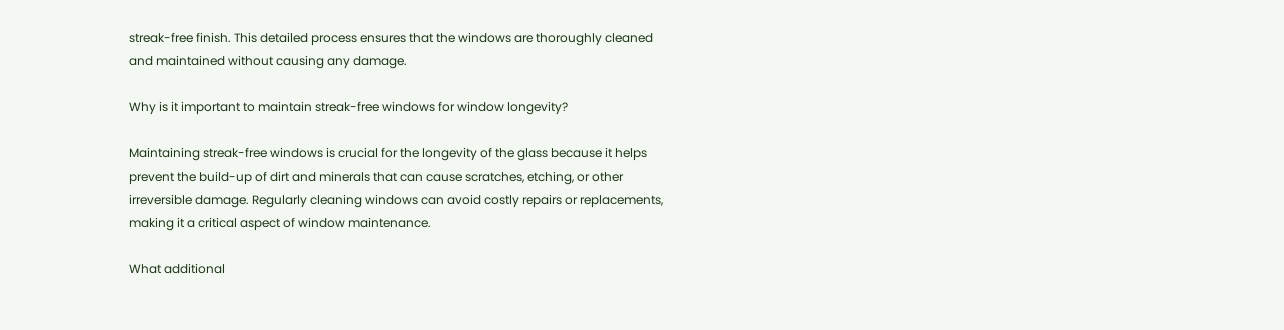streak-free finish. This detailed process ensures that the windows are thoroughly cleaned and maintained without causing any damage.

Why is it important to maintain streak-free windows for window longevity?

Maintaining streak-free windows is crucial for the longevity of the glass because it helps prevent the build-up of dirt and minerals that can cause scratches, etching, or other irreversible damage. Regularly cleaning windows can avoid costly repairs or replacements, making it a critical aspect of window maintenance.

What additional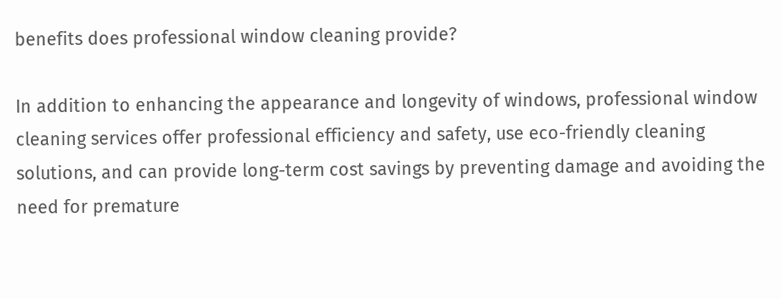benefits does professional window cleaning provide?

In addition to enhancing the appearance and longevity of windows, professional window cleaning services offer professional efficiency and safety, use eco-friendly cleaning solutions, and can provide long-term cost savings by preventing damage and avoiding the need for premature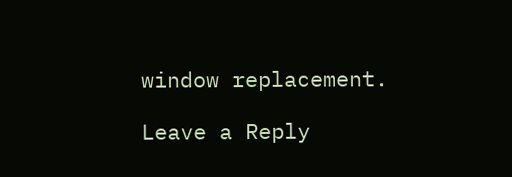window replacement.

Leave a Reply